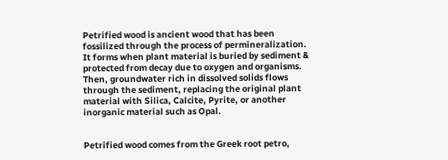Petrified wood is ancient wood that has been fossilized through the process of permineralization. It forms when plant material is buried by sediment & protected from decay due to oxygen and organisms. Then, groundwater rich in dissolved solids flows through the sediment, replacing the original plant material with Silica, Calcite, Pyrite, or another inorganic material such as Opal.


Petrified wood comes from the Greek root petro,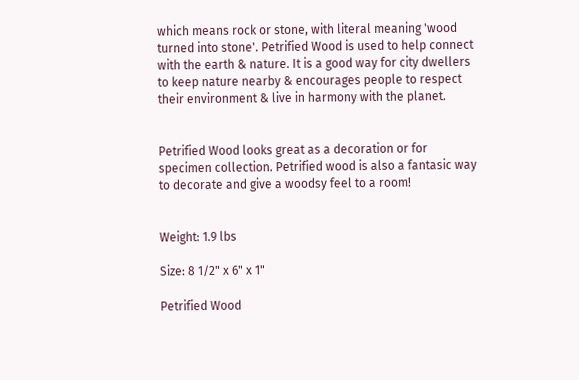which means rock or stone, with literal meaning 'wood turned into stone'. Petrified Wood is used to help connect with the earth & nature. It is a good way for city dwellers to keep nature nearby & encourages people to respect their environment & live in harmony with the planet.


Petrified Wood looks great as a decoration or for specimen collection. Petrified wood is also a fantasic way to decorate and give a woodsy feel to a room!


Weight: 1.9 lbs

Size: 8 1/2" x 6" x 1"

Petrified Wood